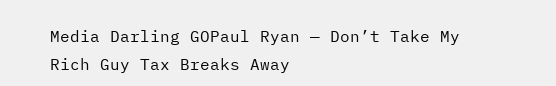Media Darling GOPaul Ryan — Don’t Take My Rich Guy Tax Breaks Away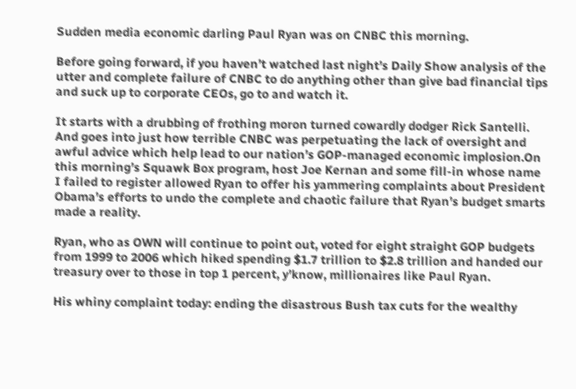Sudden media economic darling Paul Ryan was on CNBC this morning.

Before going forward, if you haven’t watched last night’s Daily Show analysis of the utter and complete failure of CNBC to do anything other than give bad financial tips and suck up to corporate CEOs, go to and watch it.

It starts with a drubbing of frothing moron turned cowardly dodger Rick Santelli. And goes into just how terrible CNBC was perpetuating the lack of oversight and awful advice which help lead to our nation’s GOP-managed economic implosion.On this morning’s Squawk Box program, host Joe Kernan and some fill-in whose name I failed to register allowed Ryan to offer his yammering complaints about President Obama’s efforts to undo the complete and chaotic failure that Ryan’s budget smarts made a reality.

Ryan, who as OWN will continue to point out, voted for eight straight GOP budgets from 1999 to 2006 which hiked spending $1.7 trillion to $2.8 trillion and handed our treasury over to those in top 1 percent, y’know, millionaires like Paul Ryan.

His whiny complaint today: ending the disastrous Bush tax cuts for the wealthy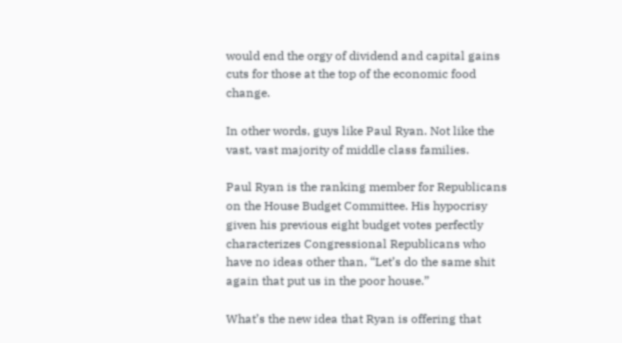would end the orgy of dividend and capital gains cuts for those at the top of the economic food change.

In other words, guys like Paul Ryan. Not like the vast, vast majority of middle class families.

Paul Ryan is the ranking member for Republicans on the House Budget Committee. His hypocrisy given his previous eight budget votes perfectly characterizes Congressional Republicans who have no ideas other than, “Let’s do the same shit again that put us in the poor house.”

What’s the new idea that Ryan is offering that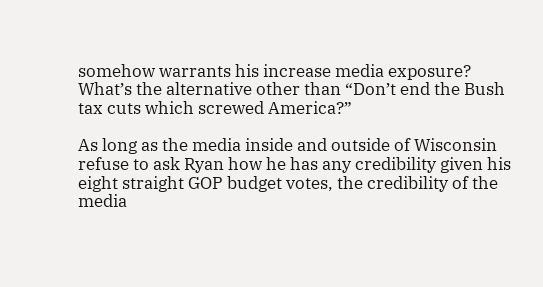somehow warrants his increase media exposure? What’s the alternative other than “Don’t end the Bush tax cuts which screwed America?”

As long as the media inside and outside of Wisconsin refuse to ask Ryan how he has any credibility given his eight straight GOP budget votes, the credibility of the media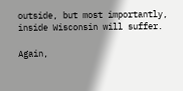outside, but most importantly, inside Wisconsin will suffer.

Again,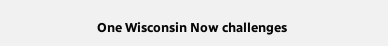One Wisconsin Now challenges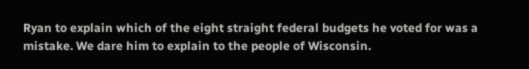Ryan to explain which of the eight straight federal budgets he voted for was a mistake. We dare him to explain to the people of Wisconsin.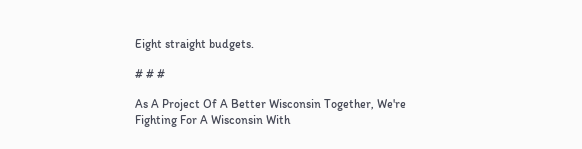Eight straight budgets.

# # #

As A Project Of A Better Wisconsin Together, We're Fighting For A Wisconsin With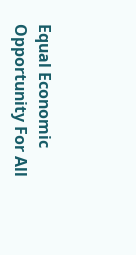Equal Economic Opportunity For All